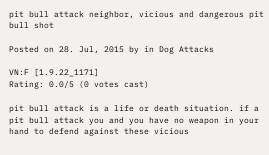pit bull attack neighbor, vicious and dangerous pit bull shot

Posted on 28. Jul, 2015 by in Dog Attacks

VN:F [1.9.22_1171]
Rating: 0.0/5 (0 votes cast)

pit bull attack is a life or death situation. if a pit bull attack you and you have no weapon in your hand to defend against these vicious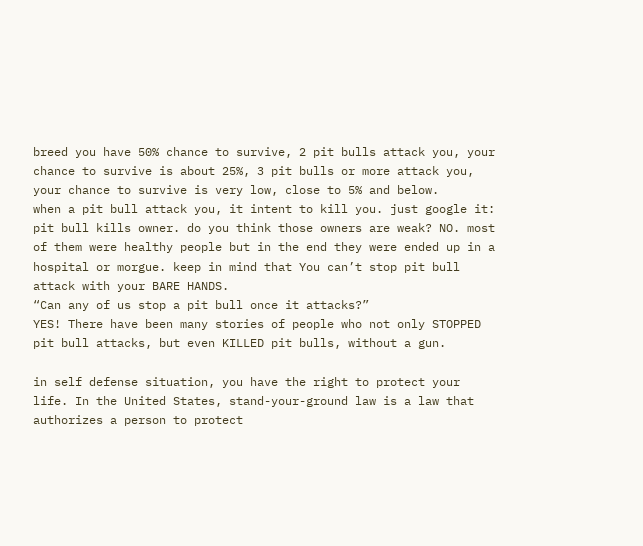breed you have 50% chance to survive, 2 pit bulls attack you, your chance to survive is about 25%, 3 pit bulls or more attack you, your chance to survive is very low, close to 5% and below.
when a pit bull attack you, it intent to kill you. just google it: pit bull kills owner. do you think those owners are weak? NO. most of them were healthy people but in the end they were ended up in a hospital or morgue. keep in mind that You can’t stop pit bull attack with your BARE HANDS.
“Can any of us stop a pit bull once it attacks?”
YES! There have been many stories of people who not only STOPPED pit bull attacks, but even KILLED pit bulls, without a gun.

in self defense situation, you have the right to protect your life. In the United States, stand-your-ground law is a law that authorizes a person to protect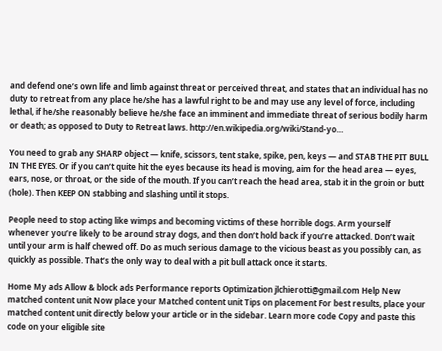and defend one’s own life and limb against threat or perceived threat, and states that an individual has no duty to retreat from any place he/she has a lawful right to be and may use any level of force, including lethal, if he/she reasonably believe he/she face an imminent and immediate threat of serious bodily harm or death; as opposed to Duty to Retreat laws. http://en.wikipedia.org/wiki/Stand-yo…

You need to grab any SHARP object — knife, scissors, tent stake, spike, pen, keys — and STAB THE PIT BULL IN THE EYES. Or if you can’t quite hit the eyes because its head is moving, aim for the head area — eyes, ears, nose, or throat, or the side of the mouth. If you can’t reach the head area, stab it in the groin or butt (hole). Then KEEP ON stabbing and slashing until it stops.

People need to stop acting like wimps and becoming victims of these horrible dogs. Arm yourself whenever you’re likely to be around stray dogs, and then don’t hold back if you’re attacked. Don’t wait until your arm is half chewed off. Do as much serious damage to the vicious beast as you possibly can, as quickly as possible. That’s the only way to deal with a pit bull attack once it starts.

Home My ads Allow & block ads Performance reports Optimization jlchierotti@gmail.com Help New matched content unit Now place your Matched content unit Tips on placement For best results, place your matched content unit directly below your article or in the sidebar. Learn more code Copy and paste this code on your eligible site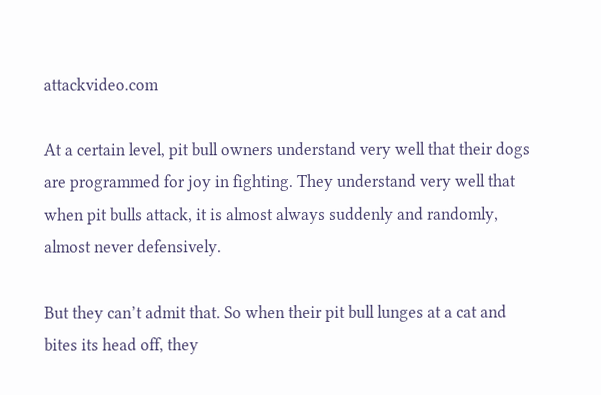attackvideo.com

At a certain level, pit bull owners understand very well that their dogs are programmed for joy in fighting. They understand very well that when pit bulls attack, it is almost always suddenly and randomly, almost never defensively.

But they can’t admit that. So when their pit bull lunges at a cat and bites its head off, they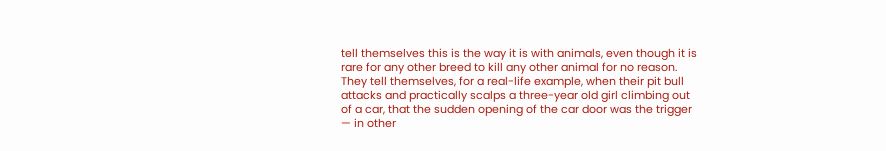tell themselves this is the way it is with animals, even though it is rare for any other breed to kill any other animal for no reason. They tell themselves, for a real-life example, when their pit bull attacks and practically scalps a three-year old girl climbing out of a car, that the sudden opening of the car door was the trigger — in other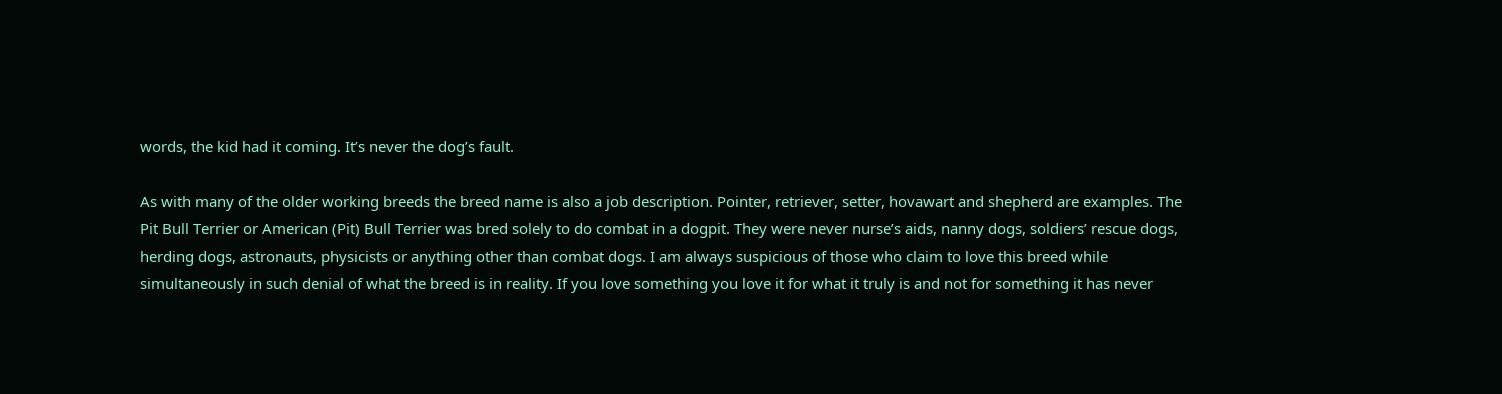words, the kid had it coming. It’s never the dog’s fault.

As with many of the older working breeds the breed name is also a job description. Pointer, retriever, setter, hovawart and shepherd are examples. The Pit Bull Terrier or American (Pit) Bull Terrier was bred solely to do combat in a dogpit. They were never nurse’s aids, nanny dogs, soldiers’ rescue dogs, herding dogs, astronauts, physicists or anything other than combat dogs. I am always suspicious of those who claim to love this breed while simultaneously in such denial of what the breed is in reality. If you love something you love it for what it truly is and not for something it has never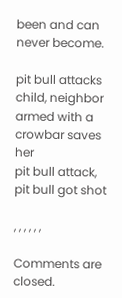been and can never become.

pit bull attacks child, neighbor armed with a crowbar saves her
pit bull attack, pit bull got shot

, , , , , ,

Comments are closed.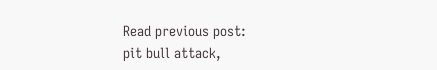Read previous post:
pit bull attack,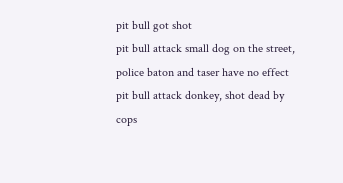pit bull got shot
pit bull attack small dog on the street, police baton and taser have no effect
pit bull attack donkey, shot dead by cops